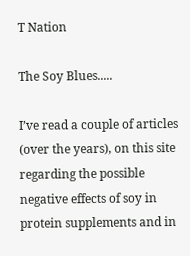T Nation

The Soy Blues.....

I’ve read a couple of articles (over the years), on this site regarding the possible negative effects of soy in protein supplements and in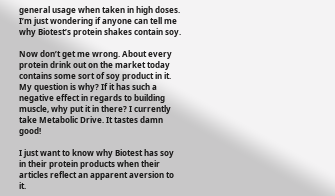general usage when taken in high doses. I’m just wondering if anyone can tell me why Biotest’s protein shakes contain soy.

Now don’t get me wrong. About every protein drink out on the market today contains some sort of soy product in it. My question is why? If it has such a negative effect in regards to building muscle, why put it in there? I currently take Metabolic Drive. It tastes damn good!

I just want to know why Biotest has soy in their protein products when their articles reflect an apparent aversion to it.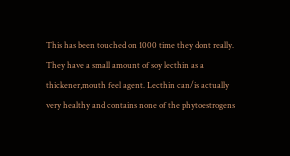This has been touched on 1000 time they dont really. They have a small amount of soy lecthin as a thickener,mouth feel agent. Lecthin can/is actually very healthy and contains none of the phytoestrogens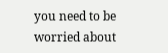you need to be worried about